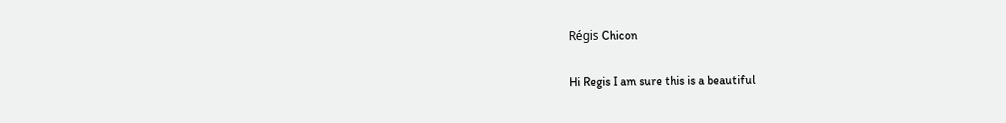Régis Chicon

Hi Regis I am sure this is a beautiful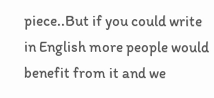piece..But if you could write in English more people would benefit from it and we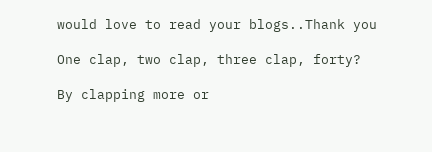would love to read your blogs..Thank you

One clap, two clap, three clap, forty?

By clapping more or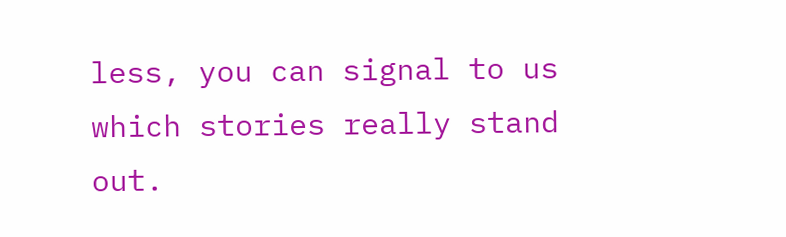less, you can signal to us which stories really stand out.